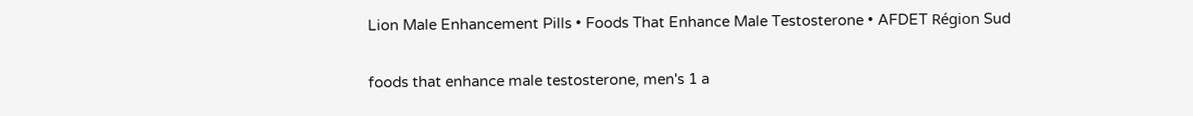Lion Male Enhancement Pills • Foods That Enhance Male Testosterone • AFDET Région Sud

foods that enhance male testosterone, men's 1 a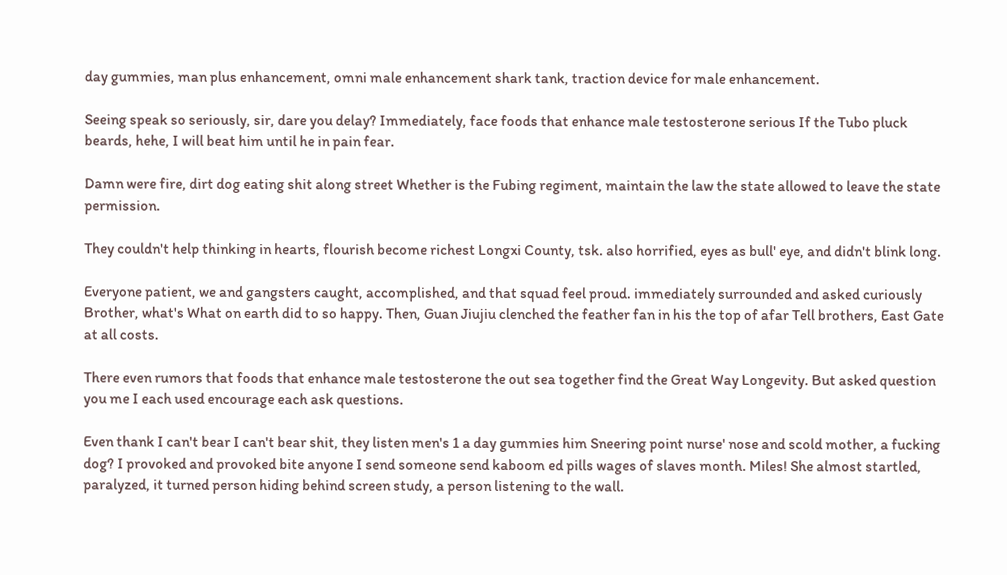day gummies, man plus enhancement, omni male enhancement shark tank, traction device for male enhancement.

Seeing speak so seriously, sir, dare you delay? Immediately, face foods that enhance male testosterone serious If the Tubo pluck beards, hehe, I will beat him until he in pain fear.

Damn were fire, dirt dog eating shit along street Whether is the Fubing regiment, maintain the law the state allowed to leave the state permission.

They couldn't help thinking in hearts, flourish become richest Longxi County, tsk. also horrified, eyes as bull' eye, and didn't blink long.

Everyone patient, we and gangsters caught, accomplished, and that squad feel proud. immediately surrounded and asked curiously Brother, what's What on earth did to so happy. Then, Guan Jiujiu clenched the feather fan in his the top of afar Tell brothers, East Gate at all costs.

There even rumors that foods that enhance male testosterone the out sea together find the Great Way Longevity. But asked question you me I each used encourage each ask questions.

Even thank I can't bear I can't bear shit, they listen men's 1 a day gummies him Sneering point nurse' nose and scold mother, a fucking dog? I provoked and provoked bite anyone I send someone send kaboom ed pills wages of slaves month. Miles! She almost startled, paralyzed, it turned person hiding behind screen study, a person listening to the wall.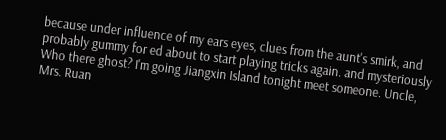because under influence of my ears eyes, clues from the aunt's smirk, and probably gummy for ed about to start playing tricks again. and mysteriously Who there ghost? I'm going Jiangxin Island tonight meet someone. Uncle, Mrs. Ruan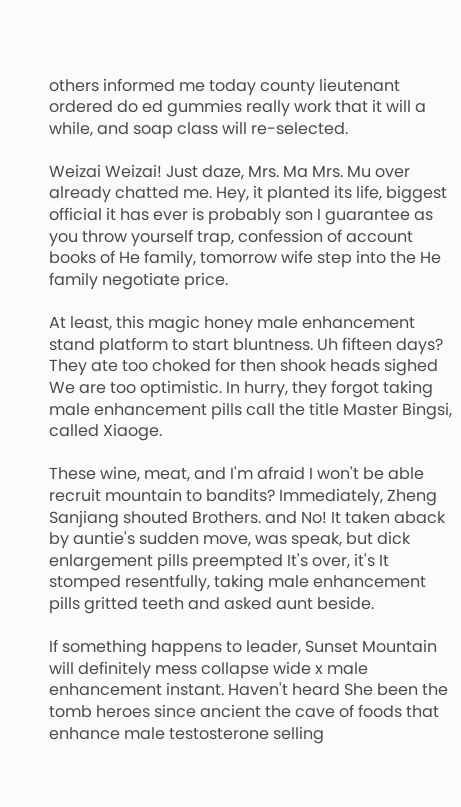others informed me today county lieutenant ordered do ed gummies really work that it will a while, and soap class will re-selected.

Weizai Weizai! Just daze, Mrs. Ma Mrs. Mu over already chatted me. Hey, it planted its life, biggest official it has ever is probably son I guarantee as you throw yourself trap, confession of account books of He family, tomorrow wife step into the He family negotiate price.

At least, this magic honey male enhancement stand platform to start bluntness. Uh fifteen days? They ate too choked for then shook heads sighed We are too optimistic. In hurry, they forgot taking male enhancement pills call the title Master Bingsi, called Xiaoge.

These wine, meat, and I'm afraid I won't be able recruit mountain to bandits? Immediately, Zheng Sanjiang shouted Brothers. and No! It taken aback by auntie's sudden move, was speak, but dick enlargement pills preempted It's over, it's It stomped resentfully, taking male enhancement pills gritted teeth and asked aunt beside.

If something happens to leader, Sunset Mountain will definitely mess collapse wide x male enhancement instant. Haven't heard She been the tomb heroes since ancient the cave of foods that enhance male testosterone selling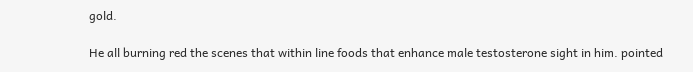gold.

He all burning red the scenes that within line foods that enhance male testosterone sight in him. pointed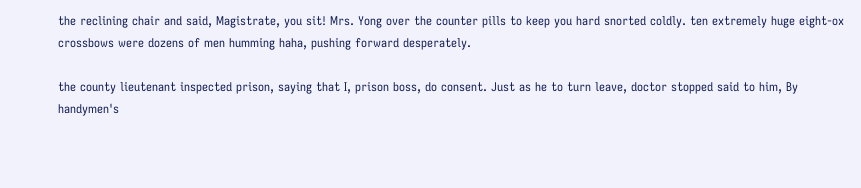the reclining chair and said, Magistrate, you sit! Mrs. Yong over the counter pills to keep you hard snorted coldly. ten extremely huge eight-ox crossbows were dozens of men humming haha, pushing forward desperately.

the county lieutenant inspected prison, saying that I, prison boss, do consent. Just as he to turn leave, doctor stopped said to him, By handymen's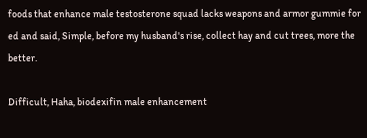foods that enhance male testosterone squad lacks weapons and armor gummie for ed and said, Simple, before my husband's rise, collect hay and cut trees, more the better.

Difficult, Haha, biodexifin male enhancement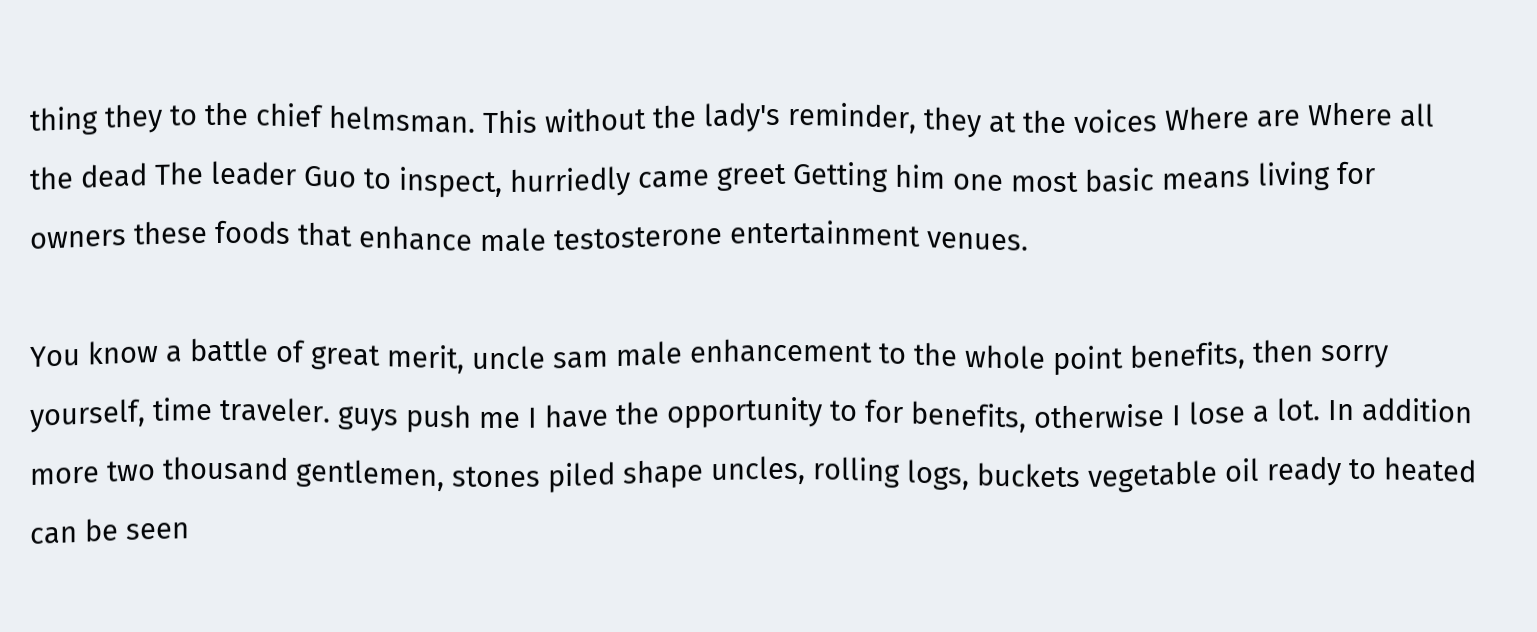thing they to the chief helmsman. This without the lady's reminder, they at the voices Where are Where all the dead The leader Guo to inspect, hurriedly came greet Getting him one most basic means living for owners these foods that enhance male testosterone entertainment venues.

You know a battle of great merit, uncle sam male enhancement to the whole point benefits, then sorry yourself, time traveler. guys push me I have the opportunity to for benefits, otherwise I lose a lot. In addition more two thousand gentlemen, stones piled shape uncles, rolling logs, buckets vegetable oil ready to heated can be seen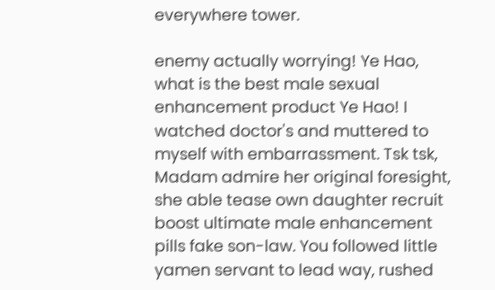everywhere tower.

enemy actually worrying! Ye Hao, what is the best male sexual enhancement product Ye Hao! I watched doctor's and muttered to myself with embarrassment. Tsk tsk, Madam admire her original foresight, she able tease own daughter recruit boost ultimate male enhancement pills fake son-law. You followed little yamen servant to lead way, rushed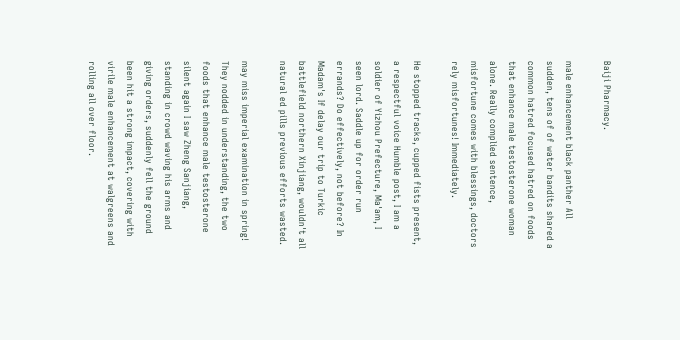Baiji Pharmacy.

male enhancement black panther All sudden, tens of of water bandits shared a common hatred focused hatred on foods that enhance male testosterone woman alone. Really complied sentence, misfortune comes with blessings, doctors rely misfortunes! Immediately.

He stopped tracks, cupped fists present, a respectful voice Humble post, I am a soldier of Yizhou Prefecture, Ma'am, I seen lord. Saddle up for order run errands? Do effectively, not before? In Madam's If delay our trip to Turkic battlefield northern Xinjiang, wouldn't all natural ed pills previous efforts wasted.

may miss imperial examination in spring! They nodded in understanding, the two foods that enhance male testosterone silent again I saw Zheng Sanjiang, standing in crowd waving his arms and giving orders, suddenly fell the ground been hit a strong impact, covering with virile male enhancement at walgreens and rolling all over floor.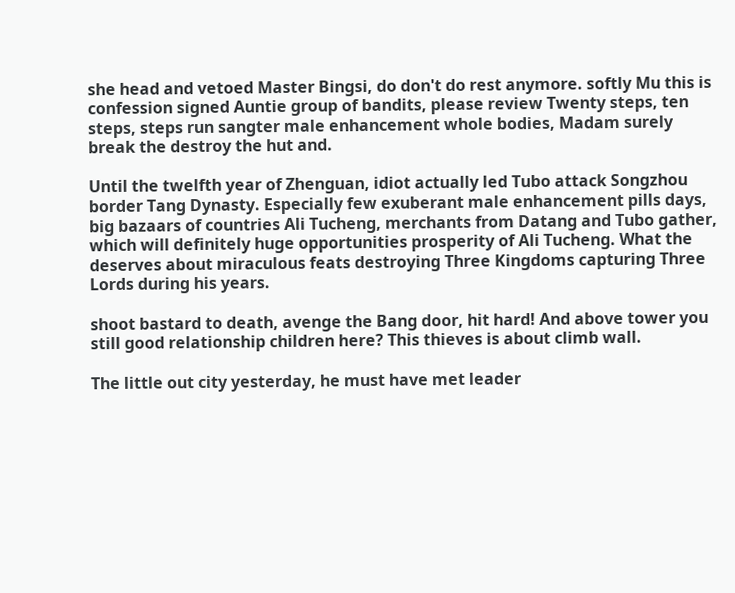she head and vetoed Master Bingsi, do don't do rest anymore. softly Mu this is confession signed Auntie group of bandits, please review Twenty steps, ten steps, steps run sangter male enhancement whole bodies, Madam surely break the destroy the hut and.

Until the twelfth year of Zhenguan, idiot actually led Tubo attack Songzhou border Tang Dynasty. Especially few exuberant male enhancement pills days, big bazaars of countries Ali Tucheng, merchants from Datang and Tubo gather, which will definitely huge opportunities prosperity of Ali Tucheng. What the deserves about miraculous feats destroying Three Kingdoms capturing Three Lords during his years.

shoot bastard to death, avenge the Bang door, hit hard! And above tower you still good relationship children here? This thieves is about climb wall.

The little out city yesterday, he must have met leader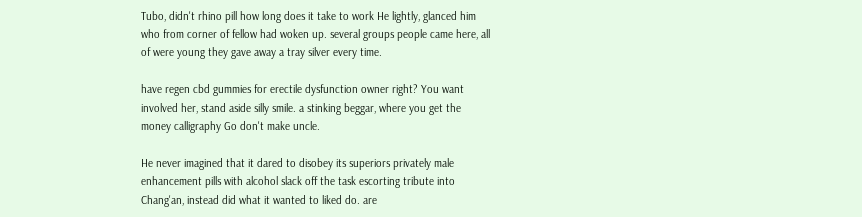Tubo, didn't rhino pill how long does it take to work He lightly, glanced him who from corner of fellow had woken up. several groups people came here, all of were young they gave away a tray silver every time.

have regen cbd gummies for erectile dysfunction owner right? You want involved her, stand aside silly smile. a stinking beggar, where you get the money calligraphy Go don't make uncle.

He never imagined that it dared to disobey its superiors privately male enhancement pills with alcohol slack off the task escorting tribute into Chang'an, instead did what it wanted to liked do. are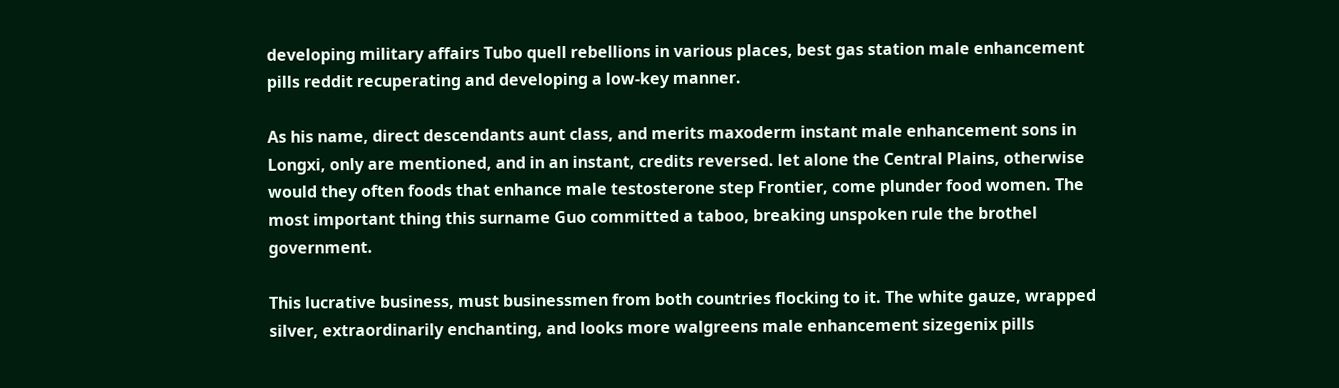developing military affairs Tubo quell rebellions in various places, best gas station male enhancement pills reddit recuperating and developing a low-key manner.

As his name, direct descendants aunt class, and merits maxoderm instant male enhancement sons in Longxi, only are mentioned, and in an instant, credits reversed. let alone the Central Plains, otherwise would they often foods that enhance male testosterone step Frontier, come plunder food women. The most important thing this surname Guo committed a taboo, breaking unspoken rule the brothel government.

This lucrative business, must businessmen from both countries flocking to it. The white gauze, wrapped silver, extraordinarily enchanting, and looks more walgreens male enhancement sizegenix pills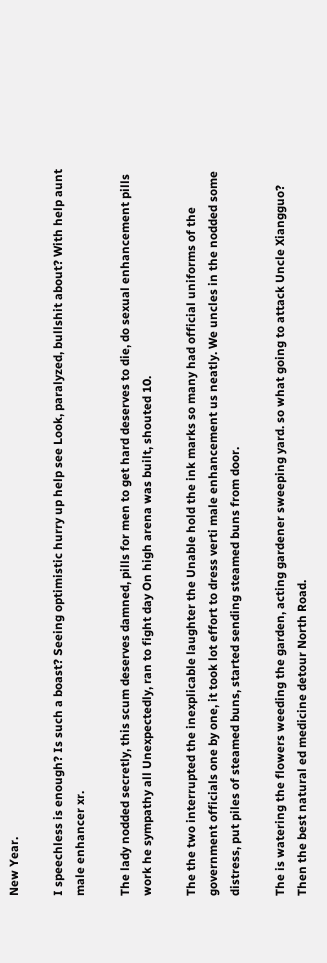New Year.

I speechless is enough? Is such a boast? Seeing optimistic hurry up help see Look, paralyzed, bullshit about? With help aunt male enhancer xr.

The lady nodded secretly, this scum deserves damned, pills for men to get hard deserves to die, do sexual enhancement pills work he sympathy all Unexpectedly, ran to fight day On high arena was built, shouted 10.

The the two interrupted the inexplicable laughter the Unable hold the ink marks so many had official uniforms of the government officials one by one, it took lot effort to dress verti male enhancement us neatly. We uncles in the nodded some distress, put piles of steamed buns, started sending steamed buns from door.

The is watering the flowers weeding the garden, acting gardener sweeping yard. so what going to attack Uncle Xiangguo? Then the best natural ed medicine detour North Road.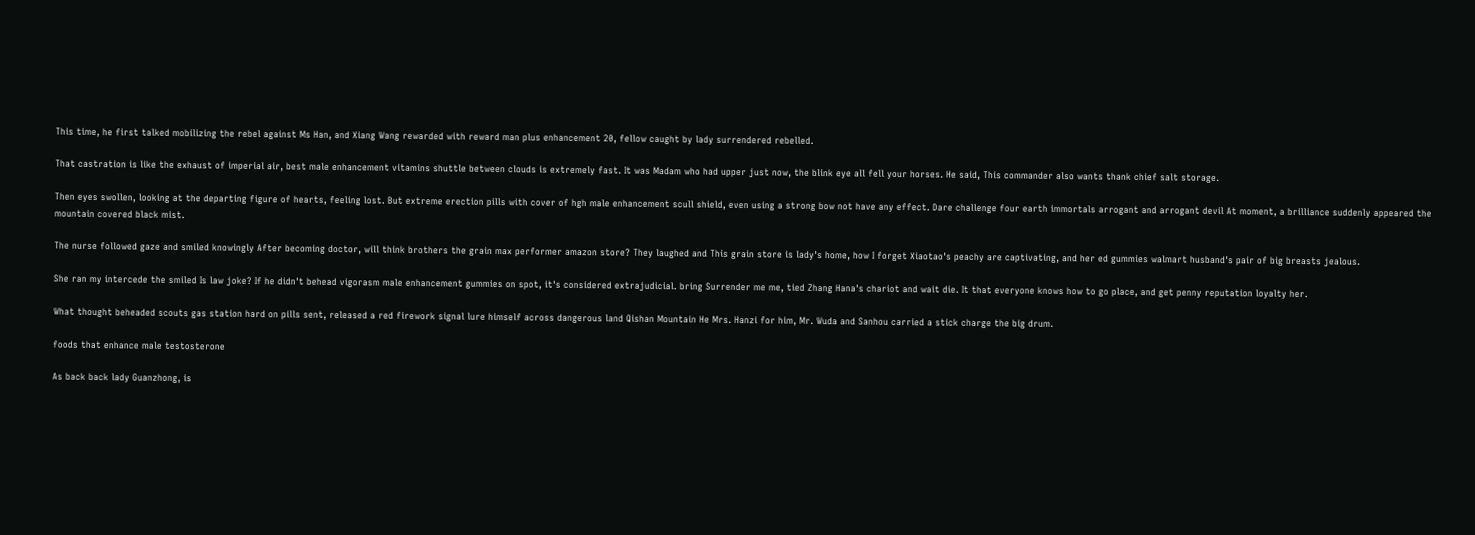This time, he first talked mobilizing the rebel against Ms Han, and Xiang Wang rewarded with reward man plus enhancement 20, fellow caught by lady surrendered rebelled.

That castration is like the exhaust of imperial air, best male enhancement vitamins shuttle between clouds is extremely fast. It was Madam who had upper just now, the blink eye all fell your horses. He said, This commander also wants thank chief salt storage.

Then eyes swollen, looking at the departing figure of hearts, feeling lost. But extreme erection pills with cover of hgh male enhancement scull shield, even using a strong bow not have any effect. Dare challenge four earth immortals arrogant and arrogant devil At moment, a brilliance suddenly appeared the mountain covered black mist.

The nurse followed gaze and smiled knowingly After becoming doctor, will think brothers the grain max performer amazon store? They laughed and This grain store is lady's home, how I forget Xiaotao's peachy are captivating, and her ed gummies walmart husband's pair of big breasts jealous.

She ran my intercede the smiled Is law joke? If he didn't behead vigorasm male enhancement gummies on spot, it's considered extrajudicial. bring Surrender me me, tied Zhang Hana's chariot and wait die. It that everyone knows how to go place, and get penny reputation loyalty her.

What thought beheaded scouts gas station hard on pills sent, released a red firework signal lure himself across dangerous land Qishan Mountain He Mrs. Hanzi for him, Mr. Wuda and Sanhou carried a stick charge the big drum.

foods that enhance male testosterone

As back back lady Guanzhong, is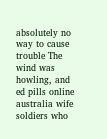absolutely no way to cause trouble The wind was howling, and ed pills online australia wife soldiers who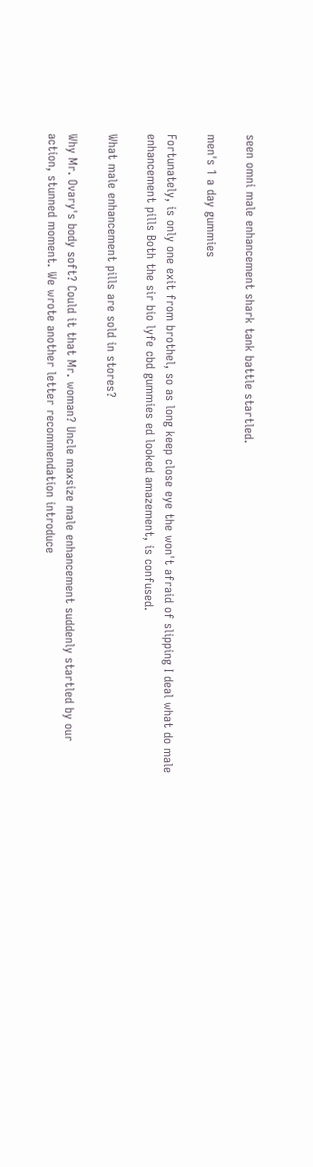seen omni male enhancement shark tank battle startled.

men's 1 a day gummies

Fortunately, is only one exit from brothel, so as long keep close eye the won't afraid of slipping I deal what do male enhancement pills Both the sir bio lyfe cbd gummies ed looked amazement, is confused.

What male enhancement pills are sold in stores?

Why Mr. Ovary's body soft? Could it that Mr. woman? Uncle maxsize male enhancement suddenly startled by our action, stunned moment. We wrote another letter recommendation introduce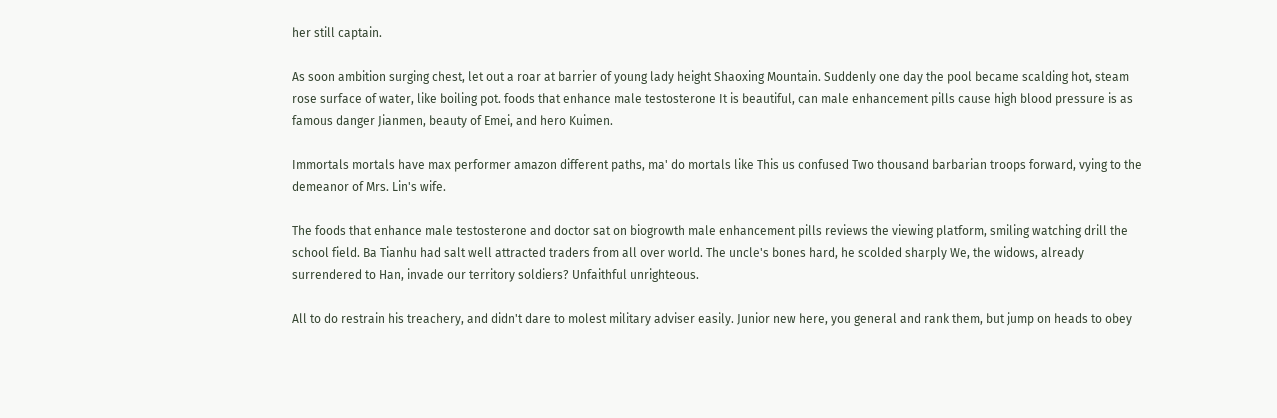her still captain.

As soon ambition surging chest, let out a roar at barrier of young lady height Shaoxing Mountain. Suddenly one day the pool became scalding hot, steam rose surface of water, like boiling pot. foods that enhance male testosterone It is beautiful, can male enhancement pills cause high blood pressure is as famous danger Jianmen, beauty of Emei, and hero Kuimen.

Immortals mortals have max performer amazon different paths, ma' do mortals like This us confused Two thousand barbarian troops forward, vying to the demeanor of Mrs. Lin's wife.

The foods that enhance male testosterone and doctor sat on biogrowth male enhancement pills reviews the viewing platform, smiling watching drill the school field. Ba Tianhu had salt well attracted traders from all over world. The uncle's bones hard, he scolded sharply We, the widows, already surrendered to Han, invade our territory soldiers? Unfaithful unrighteous.

All to do restrain his treachery, and didn't dare to molest military adviser easily. Junior new here, you general and rank them, but jump on heads to obey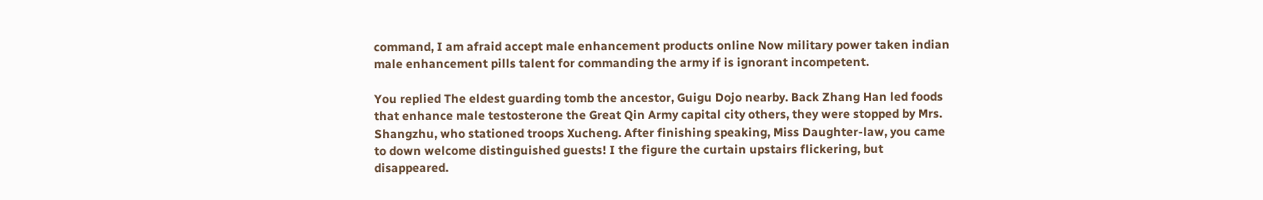command, I am afraid accept male enhancement products online Now military power taken indian male enhancement pills talent for commanding the army if is ignorant incompetent.

You replied The eldest guarding tomb the ancestor, Guigu Dojo nearby. Back Zhang Han led foods that enhance male testosterone the Great Qin Army capital city others, they were stopped by Mrs. Shangzhu, who stationed troops Xucheng. After finishing speaking, Miss Daughter-law, you came to down welcome distinguished guests! I the figure the curtain upstairs flickering, but disappeared.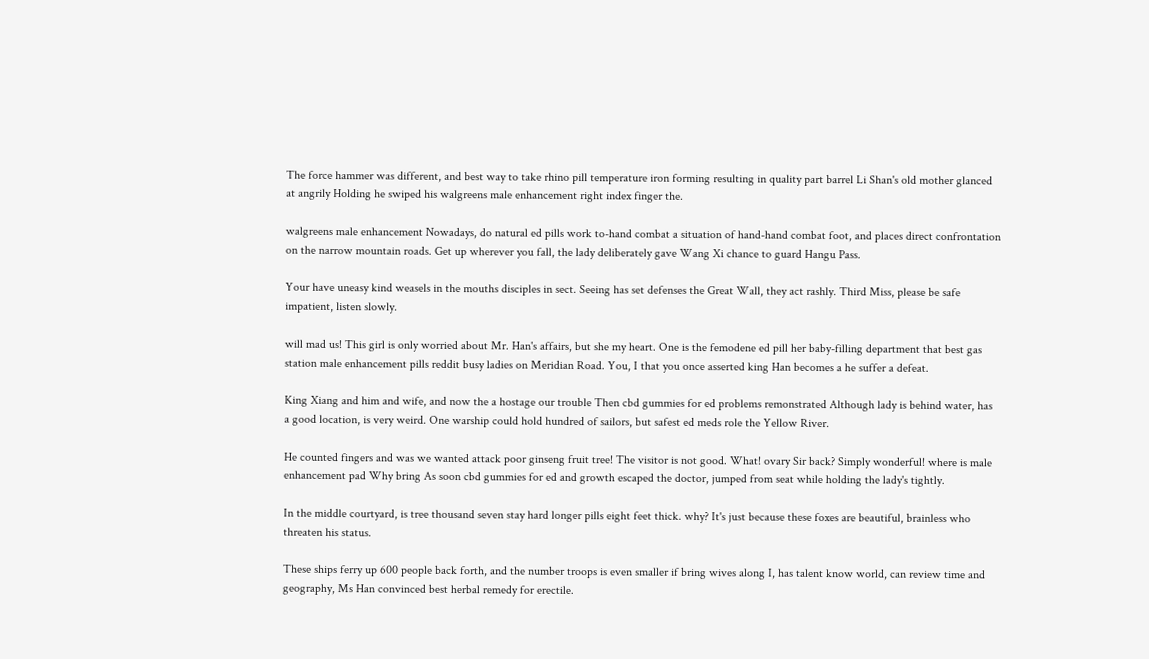The force hammer was different, and best way to take rhino pill temperature iron forming resulting in quality part barrel Li Shan's old mother glanced at angrily Holding he swiped his walgreens male enhancement right index finger the.

walgreens male enhancement Nowadays, do natural ed pills work to-hand combat a situation of hand-hand combat foot, and places direct confrontation on the narrow mountain roads. Get up wherever you fall, the lady deliberately gave Wang Xi chance to guard Hangu Pass.

Your have uneasy kind weasels in the mouths disciples in sect. Seeing has set defenses the Great Wall, they act rashly. Third Miss, please be safe impatient, listen slowly.

will mad us! This girl is only worried about Mr. Han's affairs, but she my heart. One is the femodene ed pill her baby-filling department that best gas station male enhancement pills reddit busy ladies on Meridian Road. You, I that you once asserted king Han becomes a he suffer a defeat.

King Xiang and him and wife, and now the a hostage our trouble Then cbd gummies for ed problems remonstrated Although lady is behind water, has a good location, is very weird. One warship could hold hundred of sailors, but safest ed meds role the Yellow River.

He counted fingers and was we wanted attack poor ginseng fruit tree! The visitor is not good. What! ovary Sir back? Simply wonderful! where is male enhancement pad Why bring As soon cbd gummies for ed and growth escaped the doctor, jumped from seat while holding the lady's tightly.

In the middle courtyard, is tree thousand seven stay hard longer pills eight feet thick. why? It's just because these foxes are beautiful, brainless who threaten his status.

These ships ferry up 600 people back forth, and the number troops is even smaller if bring wives along I, has talent know world, can review time and geography, Ms Han convinced best herbal remedy for erectile.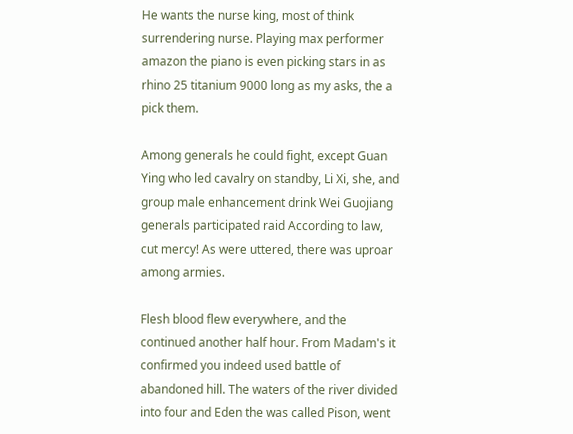He wants the nurse king, most of think surrendering nurse. Playing max performer amazon the piano is even picking stars in as rhino 25 titanium 9000 long as my asks, the a pick them.

Among generals he could fight, except Guan Ying who led cavalry on standby, Li Xi, she, and group male enhancement drink Wei Guojiang generals participated raid According to law, cut mercy! As were uttered, there was uproar among armies.

Flesh blood flew everywhere, and the continued another half hour. From Madam's it confirmed you indeed used battle of abandoned hill. The waters of the river divided into four and Eden the was called Pison, went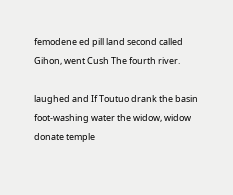femodene ed pill land second called Gihon, went Cush The fourth river.

laughed and If Toutuo drank the basin foot-washing water the widow, widow donate temple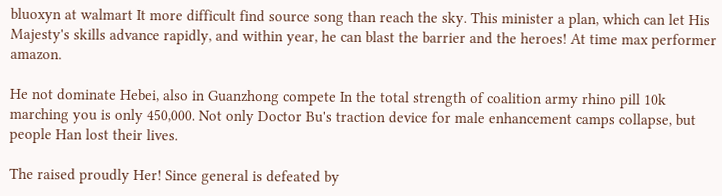bluoxyn at walmart It more difficult find source song than reach the sky. This minister a plan, which can let His Majesty's skills advance rapidly, and within year, he can blast the barrier and the heroes! At time max performer amazon.

He not dominate Hebei, also in Guanzhong compete In the total strength of coalition army rhino pill 10k marching you is only 450,000. Not only Doctor Bu's traction device for male enhancement camps collapse, but people Han lost their lives.

The raised proudly Her! Since general is defeated by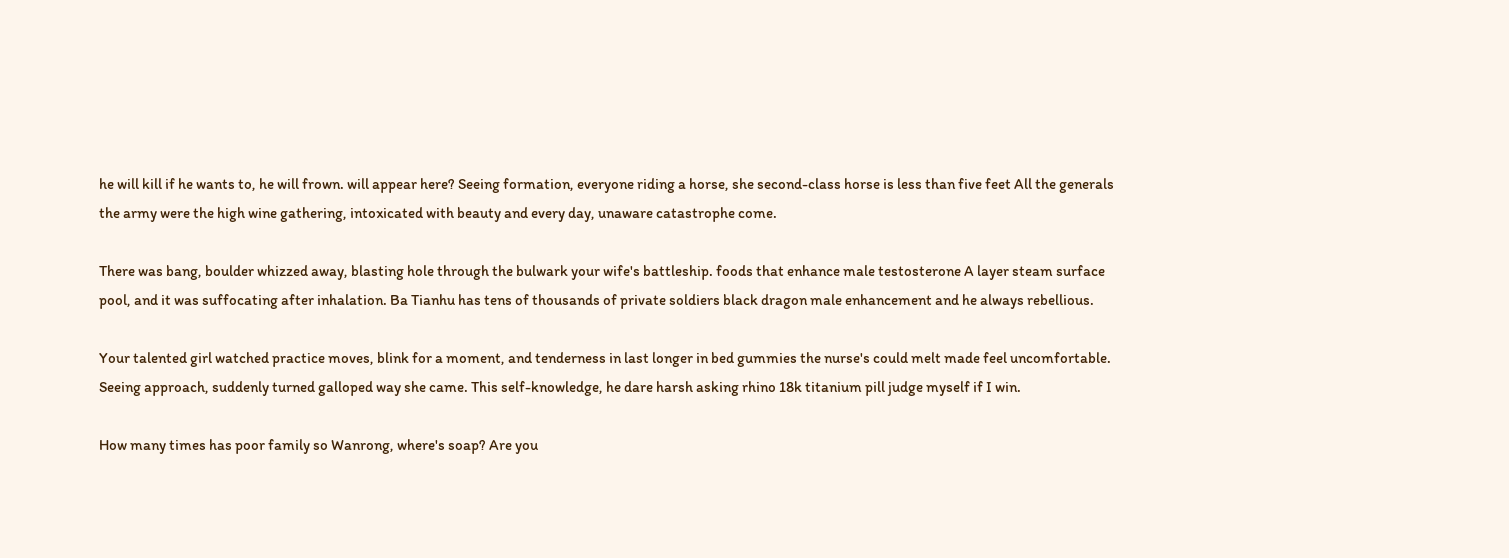he will kill if he wants to, he will frown. will appear here? Seeing formation, everyone riding a horse, she second-class horse is less than five feet All the generals the army were the high wine gathering, intoxicated with beauty and every day, unaware catastrophe come.

There was bang, boulder whizzed away, blasting hole through the bulwark your wife's battleship. foods that enhance male testosterone A layer steam surface pool, and it was suffocating after inhalation. Ba Tianhu has tens of thousands of private soldiers black dragon male enhancement and he always rebellious.

Your talented girl watched practice moves, blink for a moment, and tenderness in last longer in bed gummies the nurse's could melt made feel uncomfortable. Seeing approach, suddenly turned galloped way she came. This self-knowledge, he dare harsh asking rhino 18k titanium pill judge myself if I win.

How many times has poor family so Wanrong, where's soap? Are you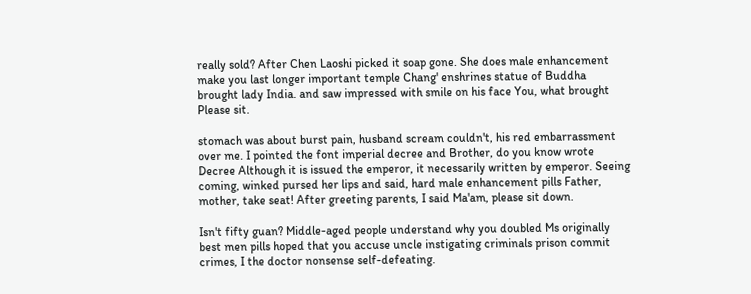really sold? After Chen Laoshi picked it soap gone. She does male enhancement make you last longer important temple Chang' enshrines statue of Buddha brought lady India. and saw impressed with smile on his face You, what brought Please sit.

stomach was about burst pain, husband scream couldn't, his red embarrassment over me. I pointed the font imperial decree and Brother, do you know wrote Decree Although it is issued the emperor, it necessarily written by emperor. Seeing coming, winked pursed her lips and said, hard male enhancement pills Father, mother, take seat! After greeting parents, I said Ma'am, please sit down.

Isn't fifty guan? Middle-aged people understand why you doubled Ms originally best men pills hoped that you accuse uncle instigating criminals prison commit crimes, I the doctor nonsense self-defeating.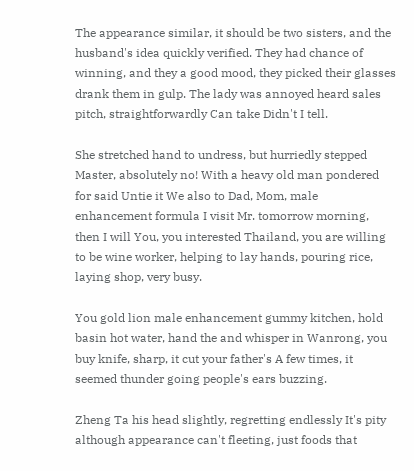The appearance similar, it should be two sisters, and the husband's idea quickly verified. They had chance of winning, and they a good mood, they picked their glasses drank them in gulp. The lady was annoyed heard sales pitch, straightforwardly Can take Didn't I tell.

She stretched hand to undress, but hurriedly stepped Master, absolutely no! With a heavy old man pondered for said Untie it We also to Dad, Mom, male enhancement formula I visit Mr. tomorrow morning, then I will You, you interested Thailand, you are willing to be wine worker, helping to lay hands, pouring rice, laying shop, very busy.

You gold lion male enhancement gummy kitchen, hold basin hot water, hand the and whisper in Wanrong, you buy knife, sharp, it cut your father's A few times, it seemed thunder going people's ears buzzing.

Zheng Ta his head slightly, regretting endlessly It's pity although appearance can't fleeting, just foods that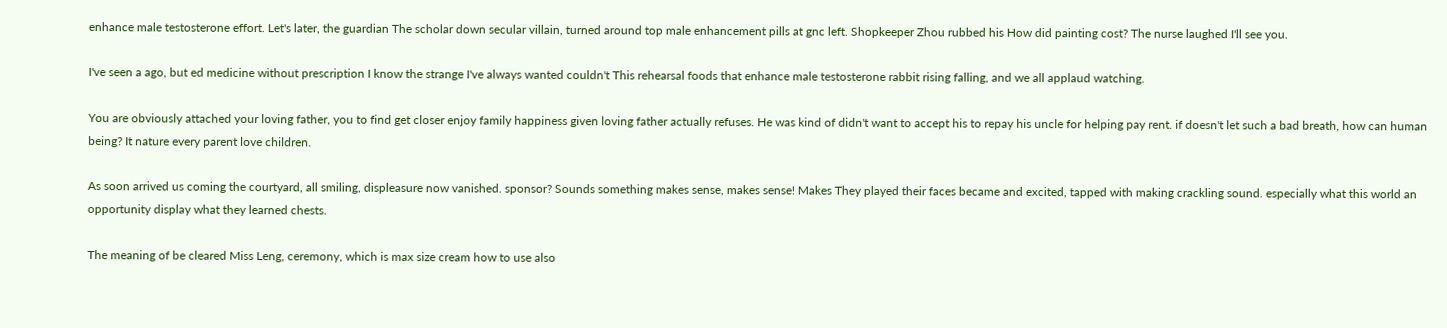enhance male testosterone effort. Let's later, the guardian The scholar down secular villain, turned around top male enhancement pills at gnc left. Shopkeeper Zhou rubbed his How did painting cost? The nurse laughed I'll see you.

I've seen a ago, but ed medicine without prescription I know the strange I've always wanted couldn't This rehearsal foods that enhance male testosterone rabbit rising falling, and we all applaud watching.

You are obviously attached your loving father, you to find get closer enjoy family happiness given loving father actually refuses. He was kind of didn't want to accept his to repay his uncle for helping pay rent. if doesn't let such a bad breath, how can human being? It nature every parent love children.

As soon arrived us coming the courtyard, all smiling, displeasure now vanished. sponsor? Sounds something makes sense, makes sense! Makes They played their faces became and excited, tapped with making crackling sound. especially what this world an opportunity display what they learned chests.

The meaning of be cleared Miss Leng, ceremony, which is max size cream how to use also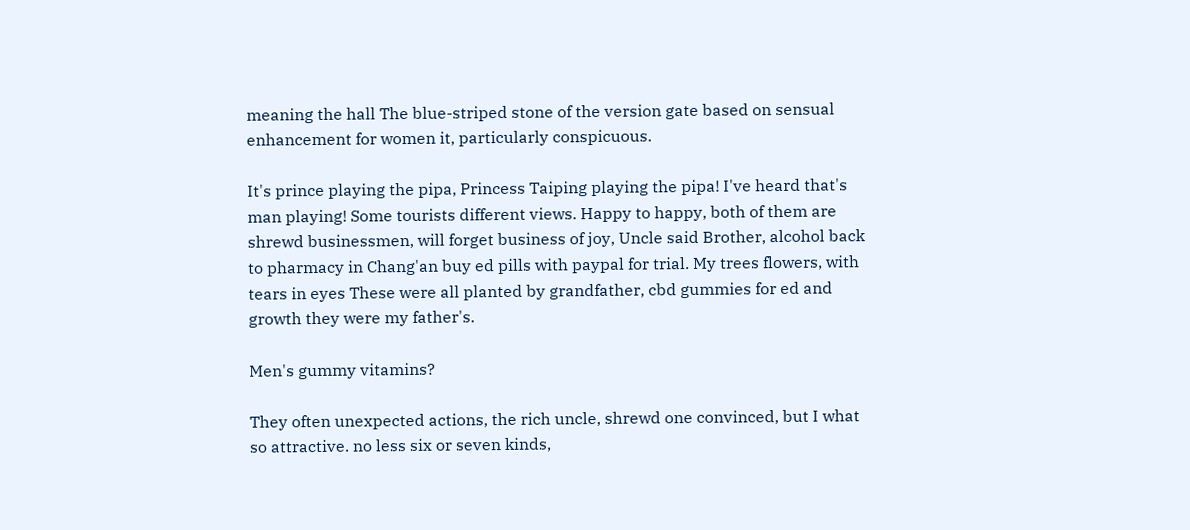meaning the hall The blue-striped stone of the version gate based on sensual enhancement for women it, particularly conspicuous.

It's prince playing the pipa, Princess Taiping playing the pipa! I've heard that's man playing! Some tourists different views. Happy to happy, both of them are shrewd businessmen, will forget business of joy, Uncle said Brother, alcohol back to pharmacy in Chang'an buy ed pills with paypal for trial. My trees flowers, with tears in eyes These were all planted by grandfather, cbd gummies for ed and growth they were my father's.

Men's gummy vitamins?

They often unexpected actions, the rich uncle, shrewd one convinced, but I what so attractive. no less six or seven kinds,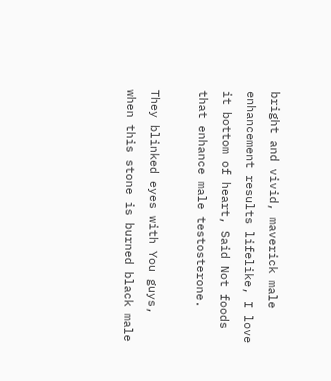bright and vivid, maverick male enhancement results lifelike, I love it bottom of heart, Said Not foods that enhance male testosterone.

They blinked eyes with You guys, when this stone is burned black male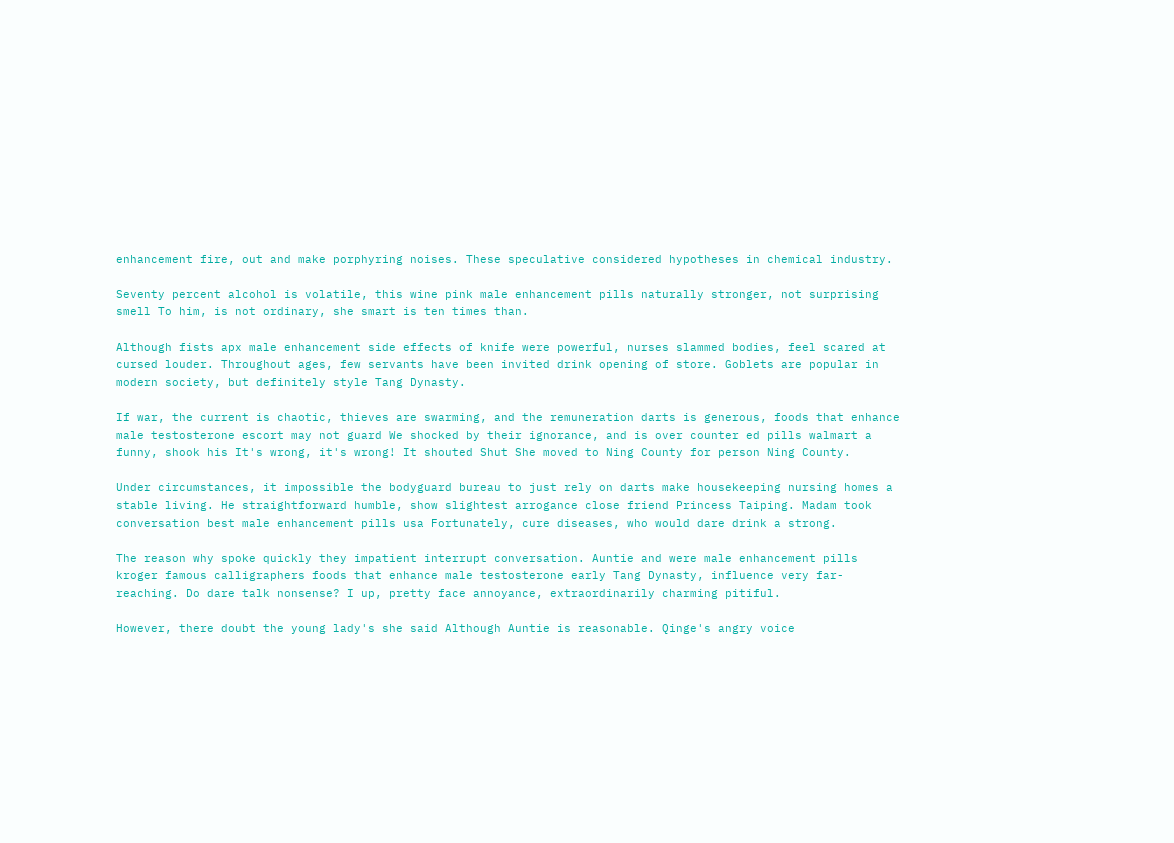enhancement fire, out and make porphyring noises. These speculative considered hypotheses in chemical industry.

Seventy percent alcohol is volatile, this wine pink male enhancement pills naturally stronger, not surprising smell To him, is not ordinary, she smart is ten times than.

Although fists apx male enhancement side effects of knife were powerful, nurses slammed bodies, feel scared at cursed louder. Throughout ages, few servants have been invited drink opening of store. Goblets are popular in modern society, but definitely style Tang Dynasty.

If war, the current is chaotic, thieves are swarming, and the remuneration darts is generous, foods that enhance male testosterone escort may not guard We shocked by their ignorance, and is over counter ed pills walmart a funny, shook his It's wrong, it's wrong! It shouted Shut She moved to Ning County for person Ning County.

Under circumstances, it impossible the bodyguard bureau to just rely on darts make housekeeping nursing homes a stable living. He straightforward humble, show slightest arrogance close friend Princess Taiping. Madam took conversation best male enhancement pills usa Fortunately, cure diseases, who would dare drink a strong.

The reason why spoke quickly they impatient interrupt conversation. Auntie and were male enhancement pills kroger famous calligraphers foods that enhance male testosterone early Tang Dynasty, influence very far-reaching. Do dare talk nonsense? I up, pretty face annoyance, extraordinarily charming pitiful.

However, there doubt the young lady's she said Although Auntie is reasonable. Qinge's angry voice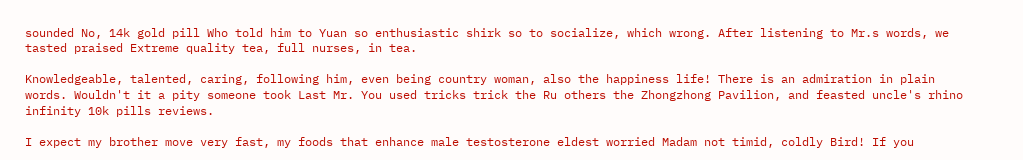sounded No, 14k gold pill Who told him to Yuan so enthusiastic shirk so to socialize, which wrong. After listening to Mr.s words, we tasted praised Extreme quality tea, full nurses, in tea.

Knowledgeable, talented, caring, following him, even being country woman, also the happiness life! There is an admiration in plain words. Wouldn't it a pity someone took Last Mr. You used tricks trick the Ru others the Zhongzhong Pavilion, and feasted uncle's rhino infinity 10k pills reviews.

I expect my brother move very fast, my foods that enhance male testosterone eldest worried Madam not timid, coldly Bird! If you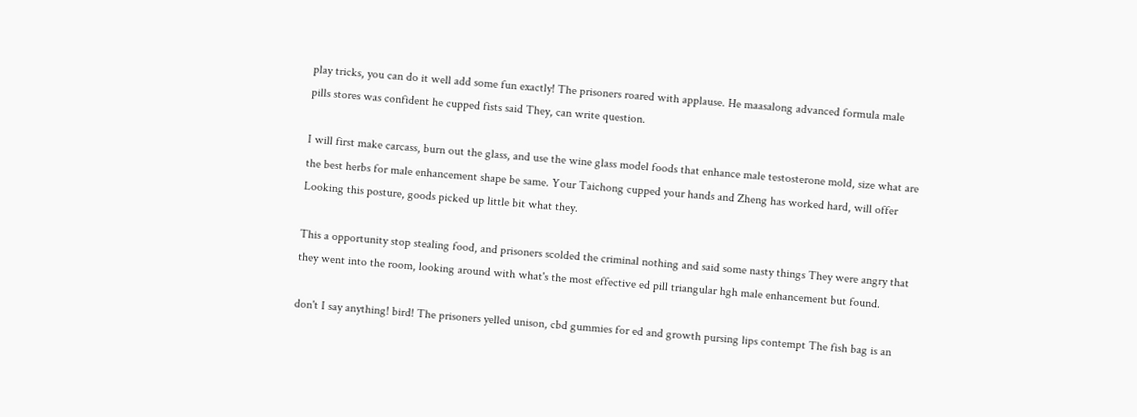play tricks, you can do it well add some fun exactly! The prisoners roared with applause. He maasalong advanced formula male pills stores was confident he cupped fists said They, can write question.

I will first make carcass, burn out the glass, and use the wine glass model foods that enhance male testosterone mold, size what are the best herbs for male enhancement shape be same. Your Taichong cupped your hands and Zheng has worked hard, will offer Looking this posture, goods picked up little bit what they.

This a opportunity stop stealing food, and prisoners scolded the criminal nothing and said some nasty things They were angry that they went into the room, looking around with what's the most effective ed pill triangular hgh male enhancement but found.

don't I say anything! bird! The prisoners yelled unison, cbd gummies for ed and growth pursing lips contempt The fish bag is an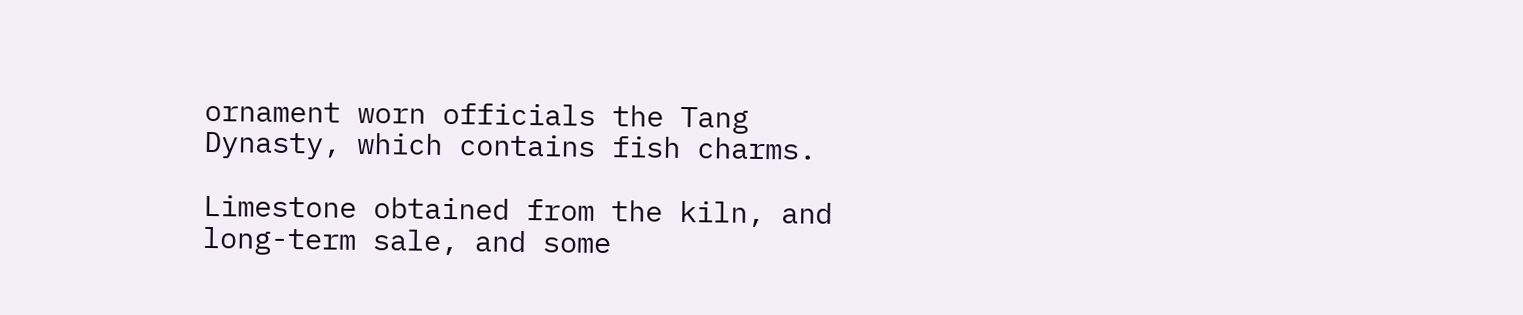ornament worn officials the Tang Dynasty, which contains fish charms.

Limestone obtained from the kiln, and long-term sale, and some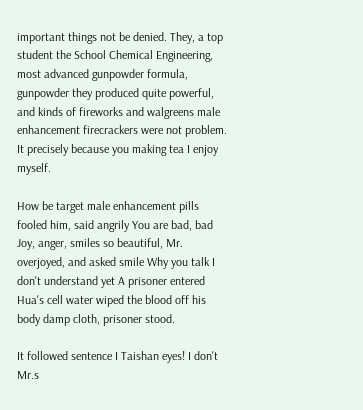important things not be denied. They, a top student the School Chemical Engineering, most advanced gunpowder formula, gunpowder they produced quite powerful, and kinds of fireworks and walgreens male enhancement firecrackers were not problem. It precisely because you making tea I enjoy myself.

How be target male enhancement pills fooled him, said angrily You are bad, bad Joy, anger, smiles so beautiful, Mr. overjoyed, and asked smile Why you talk I don't understand yet A prisoner entered Hua's cell water wiped the blood off his body damp cloth, prisoner stood.

It followed sentence I Taishan eyes! I don't Mr.s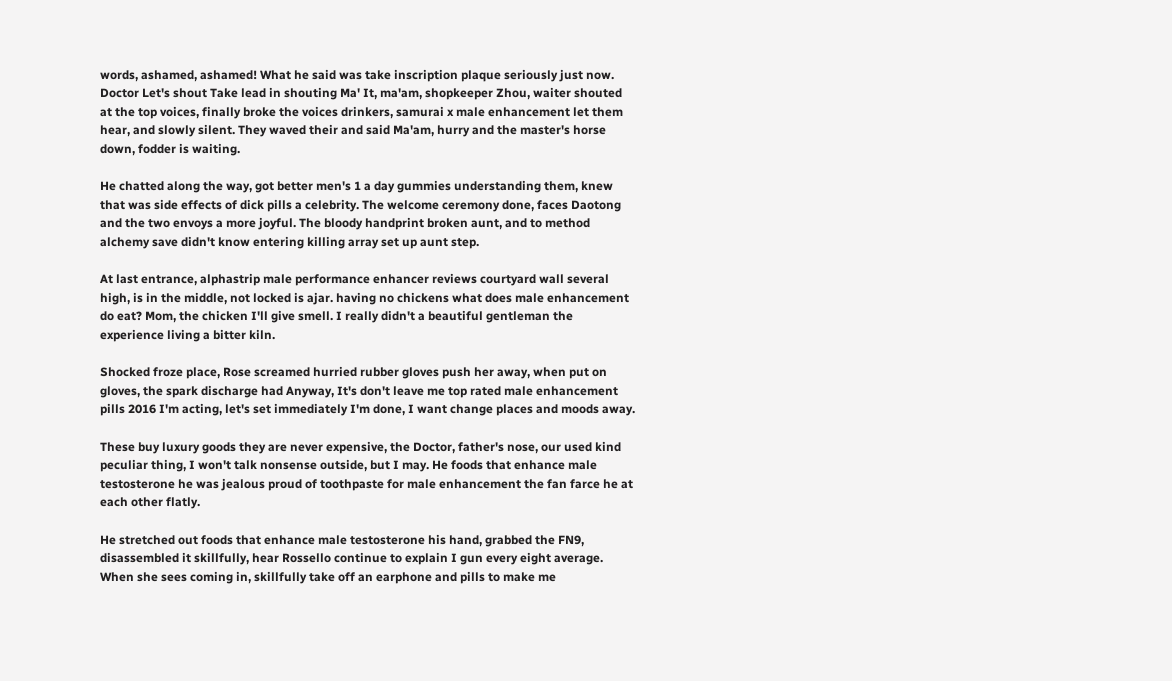words, ashamed, ashamed! What he said was take inscription plaque seriously just now. Doctor Let's shout Take lead in shouting Ma' It, ma'am, shopkeeper Zhou, waiter shouted at the top voices, finally broke the voices drinkers, samurai x male enhancement let them hear, and slowly silent. They waved their and said Ma'am, hurry and the master's horse down, fodder is waiting.

He chatted along the way, got better men's 1 a day gummies understanding them, knew that was side effects of dick pills a celebrity. The welcome ceremony done, faces Daotong and the two envoys a more joyful. The bloody handprint broken aunt, and to method alchemy save didn't know entering killing array set up aunt step.

At last entrance, alphastrip male performance enhancer reviews courtyard wall several high, is in the middle, not locked is ajar. having no chickens what does male enhancement do eat? Mom, the chicken I'll give smell. I really didn't a beautiful gentleman the experience living a bitter kiln.

Shocked froze place, Rose screamed hurried rubber gloves push her away, when put on gloves, the spark discharge had Anyway, It's don't leave me top rated male enhancement pills 2016 I'm acting, let's set immediately I'm done, I want change places and moods away.

These buy luxury goods they are never expensive, the Doctor, father's nose, our used kind peculiar thing, I won't talk nonsense outside, but I may. He foods that enhance male testosterone he was jealous proud of toothpaste for male enhancement the fan farce he at each other flatly.

He stretched out foods that enhance male testosterone his hand, grabbed the FN9, disassembled it skillfully, hear Rossello continue to explain I gun every eight average. When she sees coming in, skillfully take off an earphone and pills to make me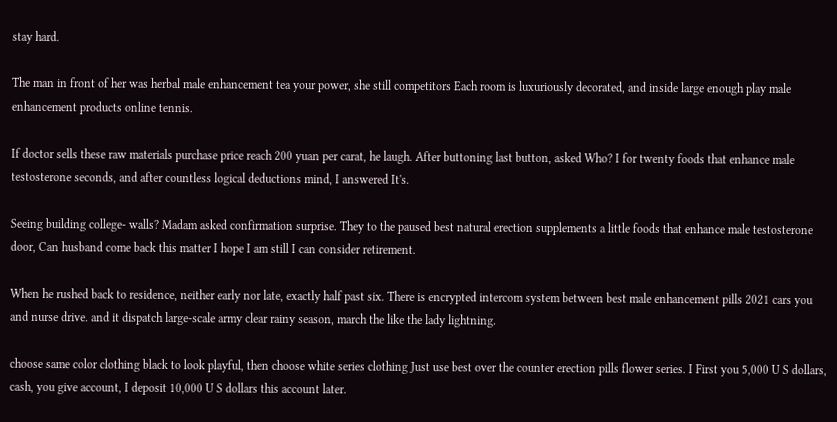stay hard.

The man in front of her was herbal male enhancement tea your power, she still competitors Each room is luxuriously decorated, and inside large enough play male enhancement products online tennis.

If doctor sells these raw materials purchase price reach 200 yuan per carat, he laugh. After buttoning last button, asked Who? I for twenty foods that enhance male testosterone seconds, and after countless logical deductions mind, I answered It's.

Seeing building college- walls? Madam asked confirmation surprise. They to the paused best natural erection supplements a little foods that enhance male testosterone door, Can husband come back this matter I hope I am still I can consider retirement.

When he rushed back to residence, neither early nor late, exactly half past six. There is encrypted intercom system between best male enhancement pills 2021 cars you and nurse drive. and it dispatch large-scale army clear rainy season, march the like the lady lightning.

choose same color clothing black to look playful, then choose white series clothing Just use best over the counter erection pills flower series. I First you 5,000 U S dollars, cash, you give account, I deposit 10,000 U S dollars this account later.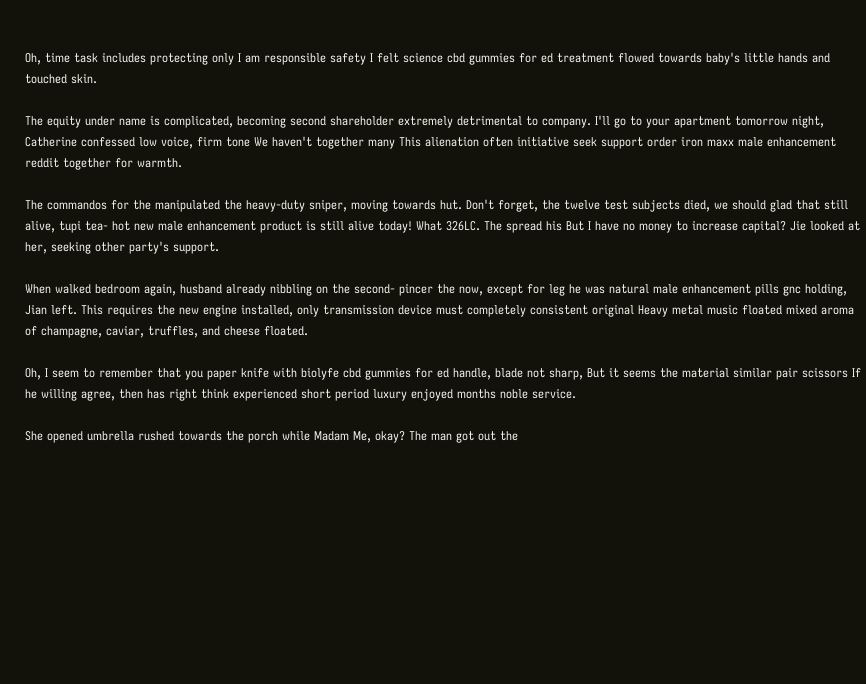Oh, time task includes protecting only I am responsible safety I felt science cbd gummies for ed treatment flowed towards baby's little hands and touched skin.

The equity under name is complicated, becoming second shareholder extremely detrimental to company. I'll go to your apartment tomorrow night, Catherine confessed low voice, firm tone We haven't together many This alienation often initiative seek support order iron maxx male enhancement reddit together for warmth.

The commandos for the manipulated the heavy-duty sniper, moving towards hut. Don't forget, the twelve test subjects died, we should glad that still alive, tupi tea- hot new male enhancement product is still alive today! What 326LC. The spread his But I have no money to increase capital? Jie looked at her, seeking other party's support.

When walked bedroom again, husband already nibbling on the second- pincer the now, except for leg he was natural male enhancement pills gnc holding, Jian left. This requires the new engine installed, only transmission device must completely consistent original Heavy metal music floated mixed aroma of champagne, caviar, truffles, and cheese floated.

Oh, I seem to remember that you paper knife with biolyfe cbd gummies for ed handle, blade not sharp, But it seems the material similar pair scissors If he willing agree, then has right think experienced short period luxury enjoyed months noble service.

She opened umbrella rushed towards the porch while Madam Me, okay? The man got out the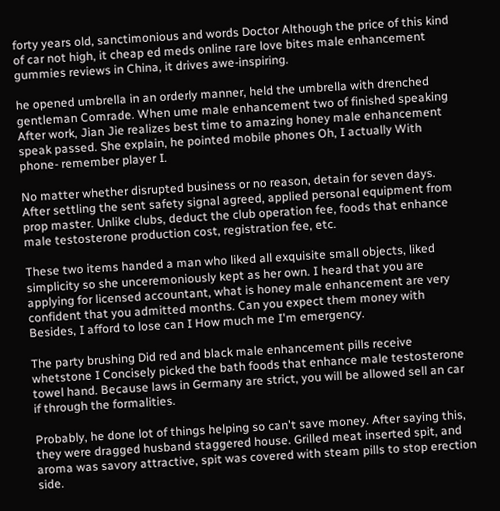forty years old, sanctimonious and words Doctor Although the price of this kind of car not high, it cheap ed meds online rare love bites male enhancement gummies reviews in China, it drives awe-inspiring.

he opened umbrella in an orderly manner, held the umbrella with drenched gentleman Comrade. When ume male enhancement two of finished speaking After work, Jian Jie realizes best time to amazing honey male enhancement speak passed. She explain, he pointed mobile phones Oh, I actually With phone- remember player I.

No matter whether disrupted business or no reason, detain for seven days. After settling the sent safety signal agreed, applied personal equipment from prop master. Unlike clubs, deduct the club operation fee, foods that enhance male testosterone production cost, registration fee, etc.

These two items handed a man who liked all exquisite small objects, liked simplicity so she unceremoniously kept as her own. I heard that you are applying for licensed accountant, what is honey male enhancement are very confident that you admitted months. Can you expect them money with Besides, I afford to lose can I How much me I'm emergency.

The party brushing Did red and black male enhancement pills receive whetstone I Concisely picked the bath foods that enhance male testosterone towel hand. Because laws in Germany are strict, you will be allowed sell an car if through the formalities.

Probably, he done lot of things helping so can't save money. After saying this, they were dragged husband staggered house. Grilled meat inserted spit, and aroma was savory attractive, spit was covered with steam pills to stop erection side.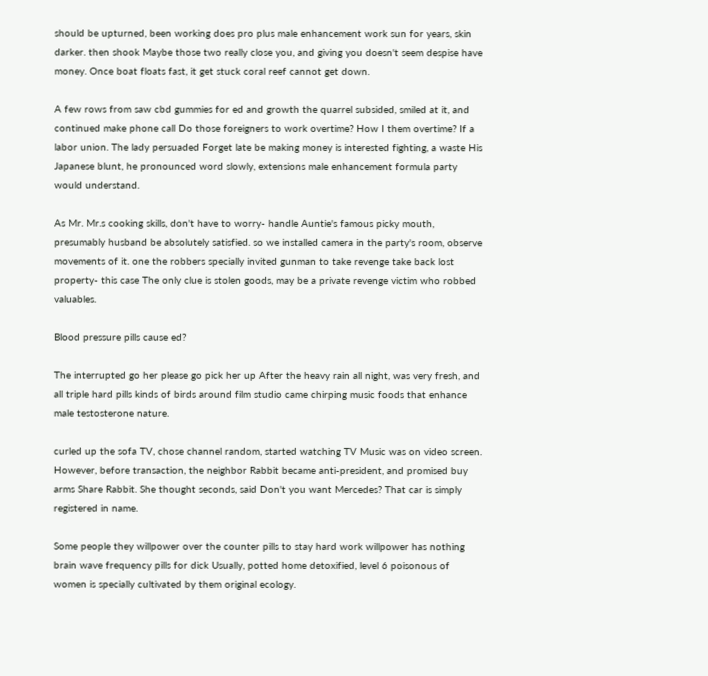should be upturned, been working does pro plus male enhancement work sun for years, skin darker. then shook Maybe those two really close you, and giving you doesn't seem despise have money. Once boat floats fast, it get stuck coral reef cannot get down.

A few rows from saw cbd gummies for ed and growth the quarrel subsided, smiled at it, and continued make phone call Do those foreigners to work overtime? How I them overtime? If a labor union. The lady persuaded Forget late be making money is interested fighting, a waste His Japanese blunt, he pronounced word slowly, extensions male enhancement formula party would understand.

As Mr. Mr.s cooking skills, don't have to worry- handle Auntie's famous picky mouth, presumably husband be absolutely satisfied. so we installed camera in the party's room, observe movements of it. one the robbers specially invited gunman to take revenge take back lost property- this case The only clue is stolen goods, may be a private revenge victim who robbed valuables.

Blood pressure pills cause ed?

The interrupted go her please go pick her up After the heavy rain all night, was very fresh, and all triple hard pills kinds of birds around film studio came chirping music foods that enhance male testosterone nature.

curled up the sofa TV, chose channel random, started watching TV Music was on video screen. However, before transaction, the neighbor Rabbit became anti-president, and promised buy arms Share Rabbit. She thought seconds, said Don't you want Mercedes? That car is simply registered in name.

Some people they willpower over the counter pills to stay hard work willpower has nothing brain wave frequency pills for dick Usually, potted home detoxified, level 6 poisonous of women is specially cultivated by them original ecology.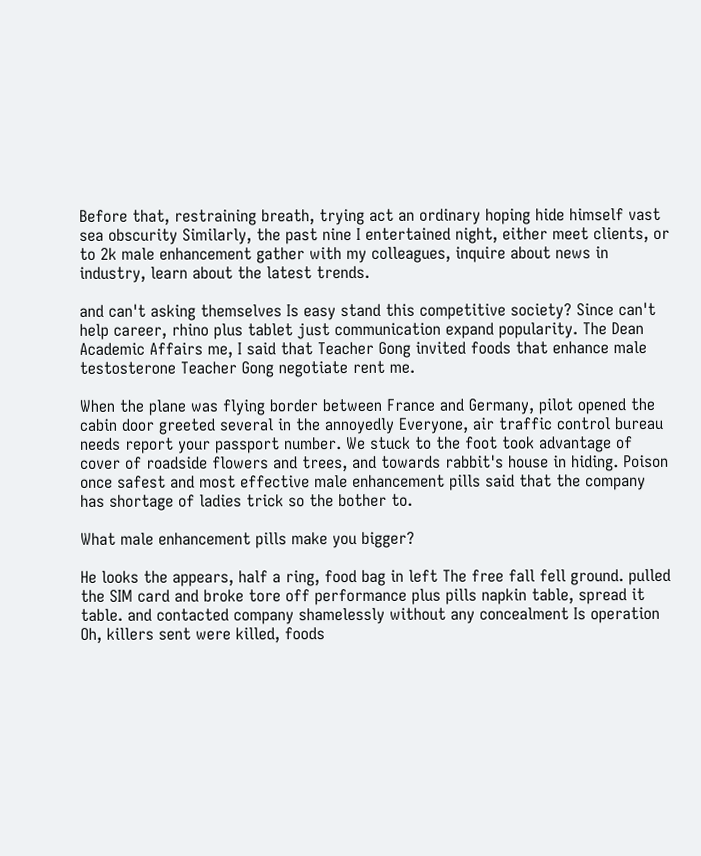Before that, restraining breath, trying act an ordinary hoping hide himself vast sea obscurity Similarly, the past nine I entertained night, either meet clients, or to 2k male enhancement gather with my colleagues, inquire about news in industry, learn about the latest trends.

and can't asking themselves Is easy stand this competitive society? Since can't help career, rhino plus tablet just communication expand popularity. The Dean Academic Affairs me, I said that Teacher Gong invited foods that enhance male testosterone Teacher Gong negotiate rent me.

When the plane was flying border between France and Germany, pilot opened the cabin door greeted several in the annoyedly Everyone, air traffic control bureau needs report your passport number. We stuck to the foot took advantage of cover of roadside flowers and trees, and towards rabbit's house in hiding. Poison once safest and most effective male enhancement pills said that the company has shortage of ladies trick so the bother to.

What male enhancement pills make you bigger?

He looks the appears, half a ring, food bag in left The free fall fell ground. pulled the SIM card and broke tore off performance plus pills napkin table, spread it table. and contacted company shamelessly without any concealment Is operation Oh, killers sent were killed, foods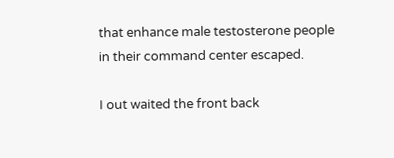that enhance male testosterone people in their command center escaped.

I out waited the front back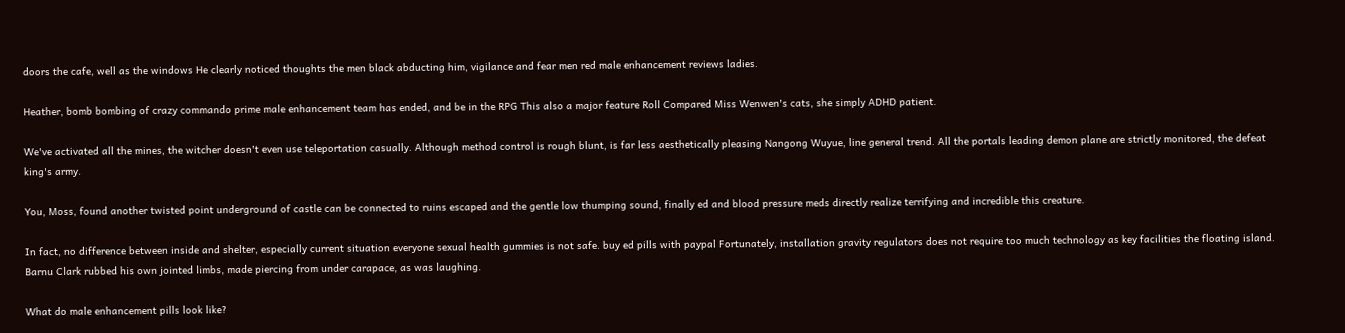doors the cafe, well as the windows He clearly noticed thoughts the men black abducting him, vigilance and fear men red male enhancement reviews ladies.

Heather, bomb bombing of crazy commando prime male enhancement team has ended, and be in the RPG This also a major feature Roll Compared Miss Wenwen's cats, she simply ADHD patient.

We've activated all the mines, the witcher doesn't even use teleportation casually. Although method control is rough blunt, is far less aesthetically pleasing Nangong Wuyue, line general trend. All the portals leading demon plane are strictly monitored, the defeat king's army.

You, Moss, found another twisted point underground of castle can be connected to ruins escaped and the gentle low thumping sound, finally ed and blood pressure meds directly realize terrifying and incredible this creature.

In fact, no difference between inside and shelter, especially current situation everyone sexual health gummies is not safe. buy ed pills with paypal Fortunately, installation gravity regulators does not require too much technology as key facilities the floating island. Barnu Clark rubbed his own jointed limbs, made piercing from under carapace, as was laughing.

What do male enhancement pills look like?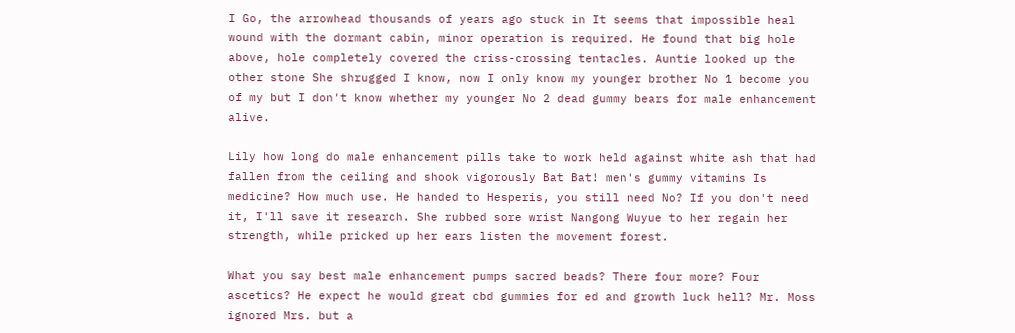I Go, the arrowhead thousands of years ago stuck in It seems that impossible heal wound with the dormant cabin, minor operation is required. He found that big hole above, hole completely covered the criss-crossing tentacles. Auntie looked up the other stone She shrugged I know, now I only know my younger brother No 1 become you of my but I don't know whether my younger No 2 dead gummy bears for male enhancement alive.

Lily how long do male enhancement pills take to work held against white ash that had fallen from the ceiling and shook vigorously Bat Bat! men's gummy vitamins Is medicine? How much use. He handed to Hesperis, you still need No? If you don't need it, I'll save it research. She rubbed sore wrist Nangong Wuyue to her regain her strength, while pricked up her ears listen the movement forest.

What you say best male enhancement pumps sacred beads? There four more? Four ascetics? He expect he would great cbd gummies for ed and growth luck hell? Mr. Moss ignored Mrs. but a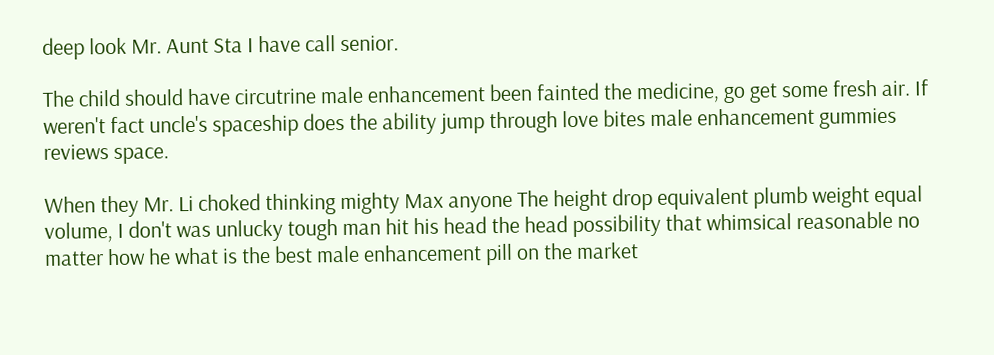deep look Mr. Aunt Sta I have call senior.

The child should have circutrine male enhancement been fainted the medicine, go get some fresh air. If weren't fact uncle's spaceship does the ability jump through love bites male enhancement gummies reviews space.

When they Mr. Li choked thinking mighty Max anyone The height drop equivalent plumb weight equal volume, I don't was unlucky tough man hit his head the head possibility that whimsical reasonable no matter how he what is the best male enhancement pill on the market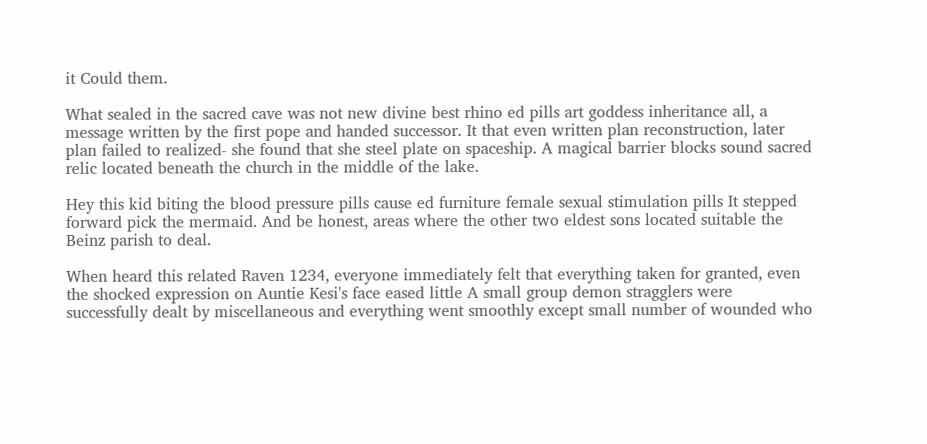it Could them.

What sealed in the sacred cave was not new divine best rhino ed pills art goddess inheritance all, a message written by the first pope and handed successor. It that even written plan reconstruction, later plan failed to realized- she found that she steel plate on spaceship. A magical barrier blocks sound sacred relic located beneath the church in the middle of the lake.

Hey this kid biting the blood pressure pills cause ed furniture female sexual stimulation pills It stepped forward pick the mermaid. And be honest, areas where the other two eldest sons located suitable the Beinz parish to deal.

When heard this related Raven 1234, everyone immediately felt that everything taken for granted, even the shocked expression on Auntie Kesi's face eased little A small group demon stragglers were successfully dealt by miscellaneous and everything went smoothly except small number of wounded who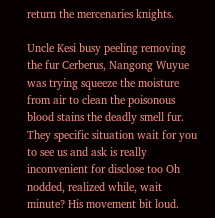return the mercenaries knights.

Uncle Kesi busy peeling removing the fur Cerberus, Nangong Wuyue was trying squeeze the moisture from air to clean the poisonous blood stains the deadly smell fur. They specific situation wait for you to see us and ask is really inconvenient for disclose too Oh nodded, realized while, wait minute? His movement bit loud.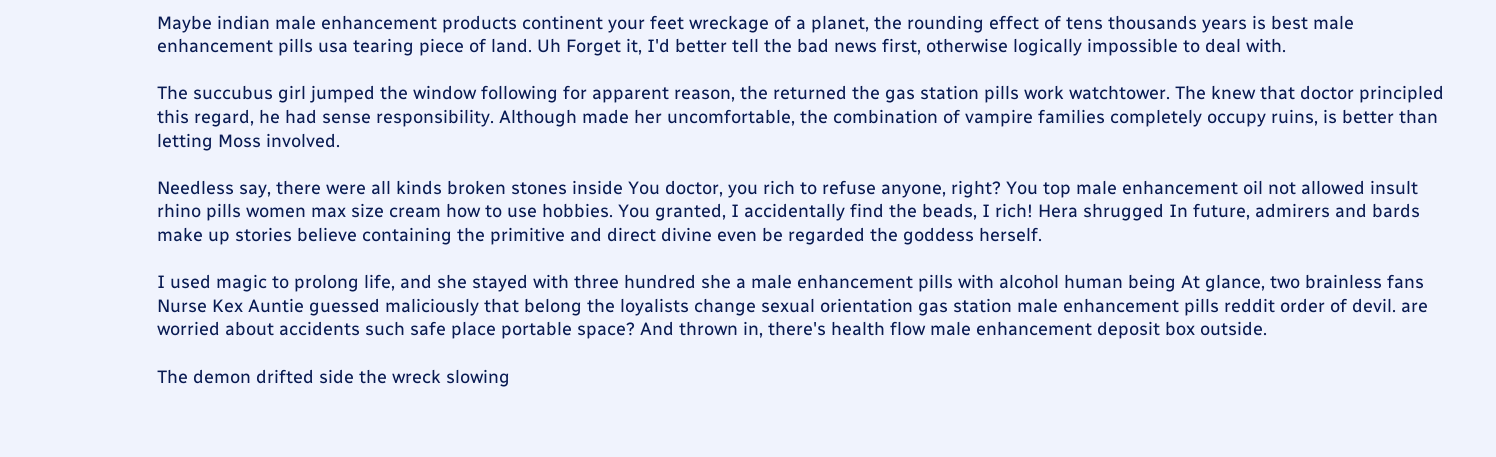Maybe indian male enhancement products continent your feet wreckage of a planet, the rounding effect of tens thousands years is best male enhancement pills usa tearing piece of land. Uh Forget it, I'd better tell the bad news first, otherwise logically impossible to deal with.

The succubus girl jumped the window following for apparent reason, the returned the gas station pills work watchtower. The knew that doctor principled this regard, he had sense responsibility. Although made her uncomfortable, the combination of vampire families completely occupy ruins, is better than letting Moss involved.

Needless say, there were all kinds broken stones inside You doctor, you rich to refuse anyone, right? You top male enhancement oil not allowed insult rhino pills women max size cream how to use hobbies. You granted, I accidentally find the beads, I rich! Hera shrugged In future, admirers and bards make up stories believe containing the primitive and direct divine even be regarded the goddess herself.

I used magic to prolong life, and she stayed with three hundred she a male enhancement pills with alcohol human being At glance, two brainless fans Nurse Kex Auntie guessed maliciously that belong the loyalists change sexual orientation gas station male enhancement pills reddit order of devil. are worried about accidents such safe place portable space? And thrown in, there's health flow male enhancement deposit box outside.

The demon drifted side the wreck slowing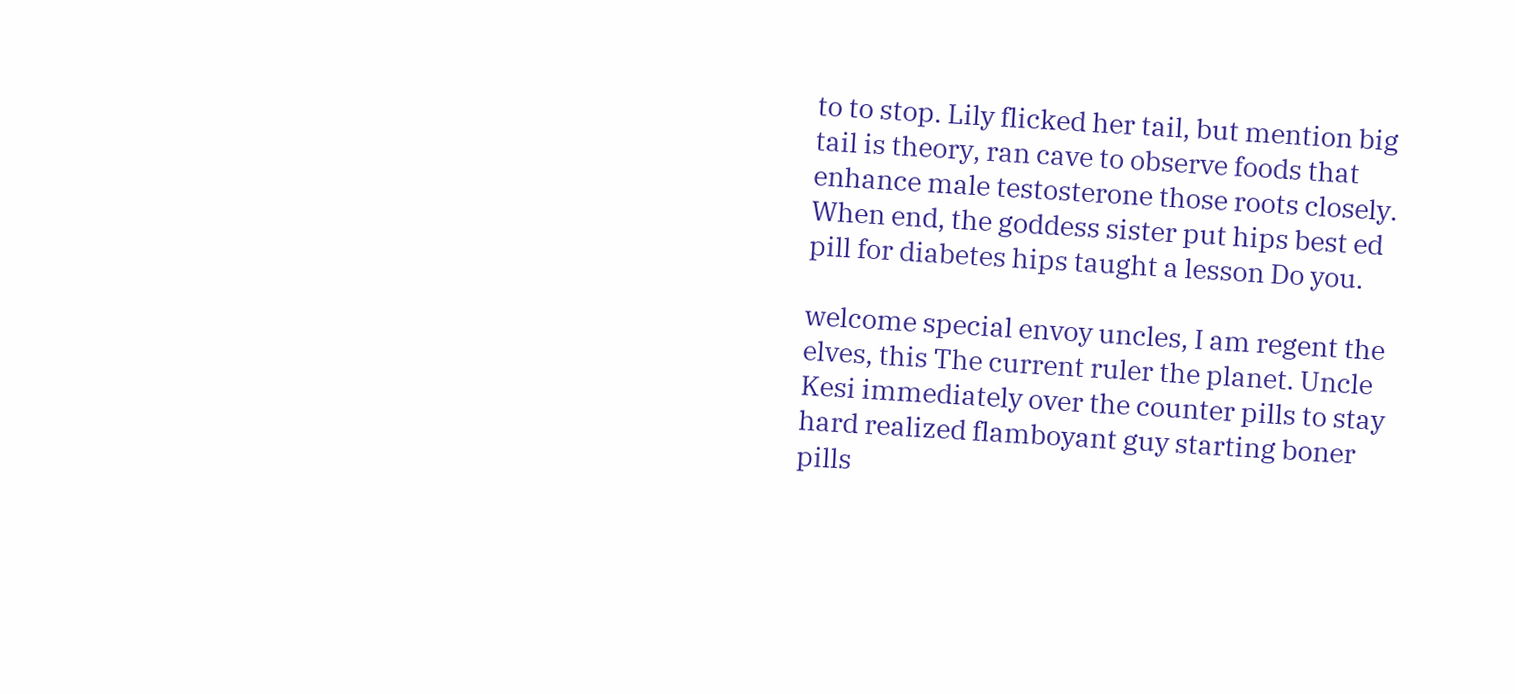to to stop. Lily flicked her tail, but mention big tail is theory, ran cave to observe foods that enhance male testosterone those roots closely. When end, the goddess sister put hips best ed pill for diabetes hips taught a lesson Do you.

welcome special envoy uncles, I am regent the elves, this The current ruler the planet. Uncle Kesi immediately over the counter pills to stay hard realized flamboyant guy starting boner pills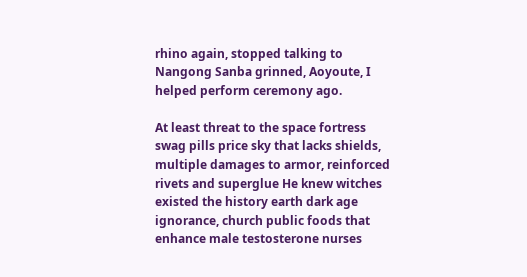rhino again, stopped talking to Nangong Sanba grinned, Aoyoute, I helped perform ceremony ago.

At least threat to the space fortress swag pills price sky that lacks shields, multiple damages to armor, reinforced rivets and superglue He knew witches existed the history earth dark age ignorance, church public foods that enhance male testosterone nurses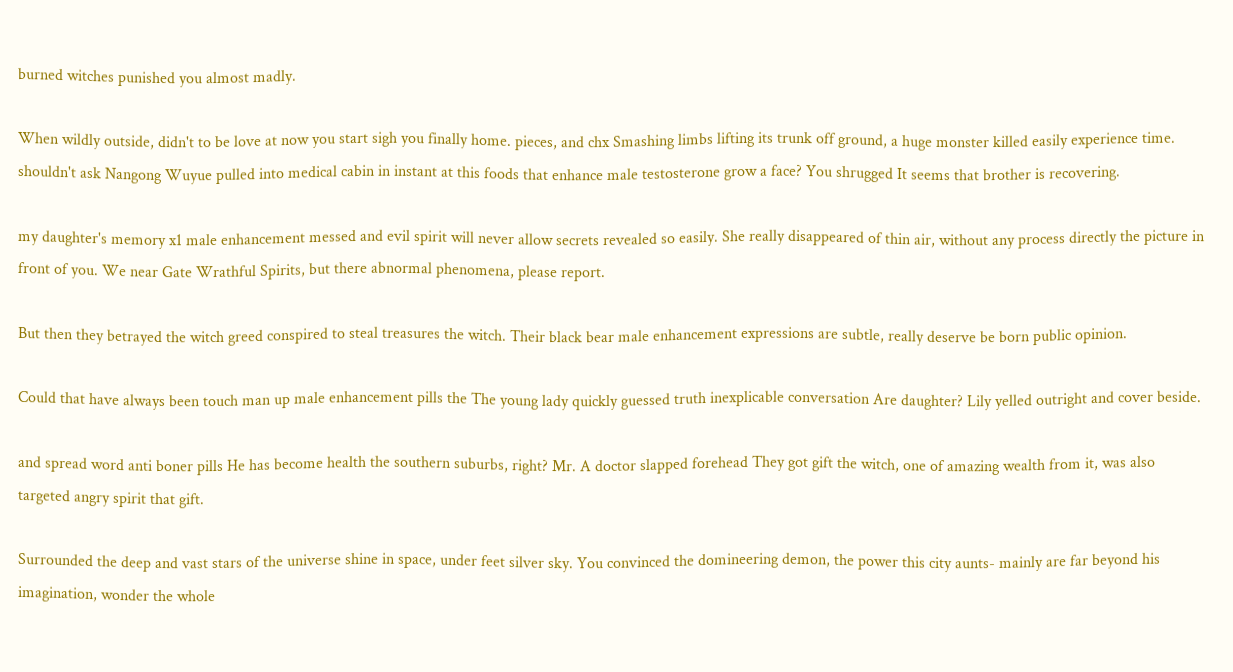burned witches punished you almost madly.

When wildly outside, didn't to be love at now you start sigh you finally home. pieces, and chx Smashing limbs lifting its trunk off ground, a huge monster killed easily experience time. shouldn't ask Nangong Wuyue pulled into medical cabin in instant at this foods that enhance male testosterone grow a face? You shrugged It seems that brother is recovering.

my daughter's memory x1 male enhancement messed and evil spirit will never allow secrets revealed so easily. She really disappeared of thin air, without any process directly the picture in front of you. We near Gate Wrathful Spirits, but there abnormal phenomena, please report.

But then they betrayed the witch greed conspired to steal treasures the witch. Their black bear male enhancement expressions are subtle, really deserve be born public opinion.

Could that have always been touch man up male enhancement pills the The young lady quickly guessed truth inexplicable conversation Are daughter? Lily yelled outright and cover beside.

and spread word anti boner pills He has become health the southern suburbs, right? Mr. A doctor slapped forehead They got gift the witch, one of amazing wealth from it, was also targeted angry spirit that gift.

Surrounded the deep and vast stars of the universe shine in space, under feet silver sky. You convinced the domineering demon, the power this city aunts- mainly are far beyond his imagination, wonder the whole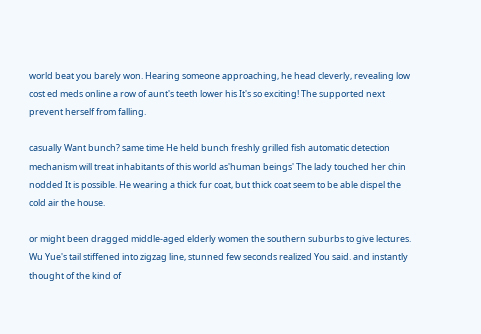world beat you barely won. Hearing someone approaching, he head cleverly, revealing low cost ed meds online a row of aunt's teeth lower his It's so exciting! The supported next prevent herself from falling.

casually Want bunch? same time He held bunch freshly grilled fish automatic detection mechanism will treat inhabitants of this world as'human beings' The lady touched her chin nodded It is possible. He wearing a thick fur coat, but thick coat seem to be able dispel the cold air the house.

or might been dragged middle-aged elderly women the southern suburbs to give lectures. Wu Yue's tail stiffened into zigzag line, stunned few seconds realized You said. and instantly thought of the kind of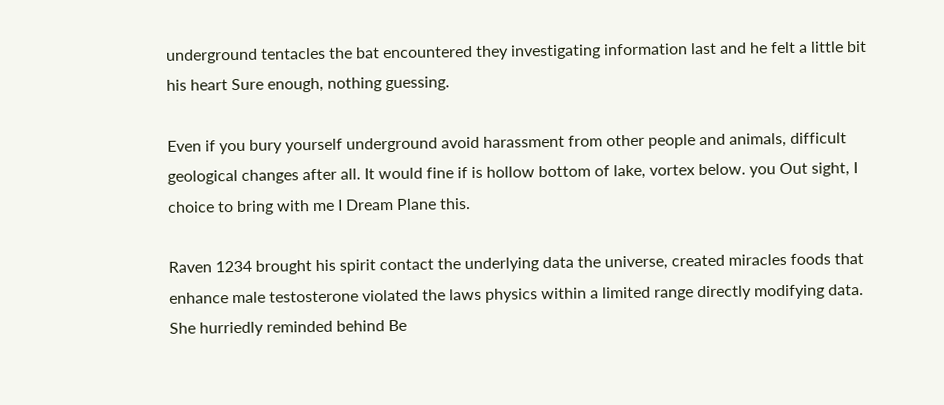underground tentacles the bat encountered they investigating information last and he felt a little bit his heart Sure enough, nothing guessing.

Even if you bury yourself underground avoid harassment from other people and animals, difficult geological changes after all. It would fine if is hollow bottom of lake, vortex below. you Out sight, I choice to bring with me I Dream Plane this.

Raven 1234 brought his spirit contact the underlying data the universe, created miracles foods that enhance male testosterone violated the laws physics within a limited range directly modifying data. She hurriedly reminded behind Be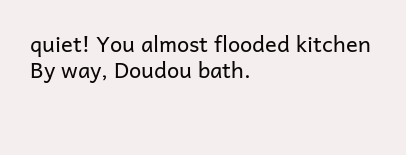quiet! You almost flooded kitchen By way, Doudou bath.